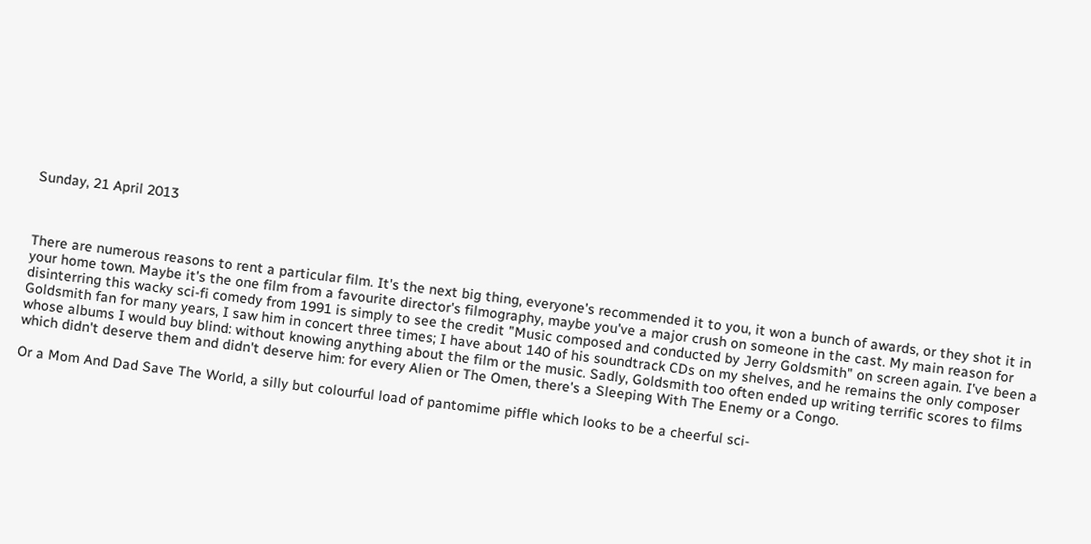Sunday, 21 April 2013



There are numerous reasons to rent a particular film. It's the next big thing, everyone's recommended it to you, it won a bunch of awards, or they shot it in your home town. Maybe it's the one film from a favourite director's filmography, maybe you've a major crush on someone in the cast. My main reason for disinterring this wacky sci-fi comedy from 1991 is simply to see the credit "Music composed and conducted by Jerry Goldsmith" on screen again. I've been a Goldsmith fan for many years, I saw him in concert three times; I have about 140 of his soundtrack CDs on my shelves, and he remains the only composer whose albums I would buy blind: without knowing anything about the film or the music. Sadly, Goldsmith too often ended up writing terrific scores to films which didn't deserve them and didn't deserve him: for every Alien or The Omen, there's a Sleeping With The Enemy or a Congo.

Or a Mom And Dad Save The World, a silly but colourful load of pantomime piffle which looks to be a cheerful sci-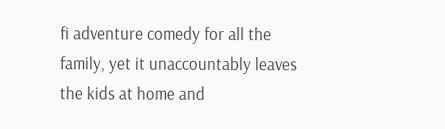fi adventure comedy for all the family, yet it unaccountably leaves the kids at home and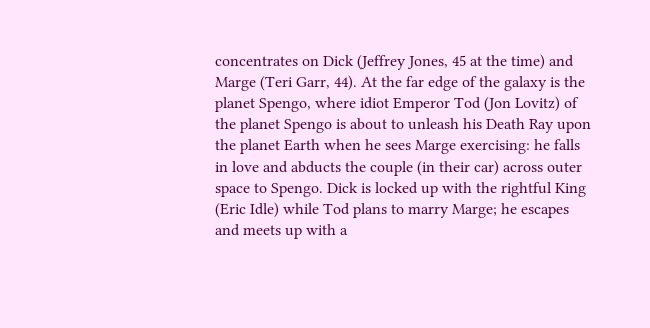concentrates on Dick (Jeffrey Jones, 45 at the time) and Marge (Teri Garr, 44). At the far edge of the galaxy is the planet Spengo, where idiot Emperor Tod (Jon Lovitz) of the planet Spengo is about to unleash his Death Ray upon the planet Earth when he sees Marge exercising: he falls in love and abducts the couple (in their car) across outer space to Spengo. Dick is locked up with the rightful King (Eric Idle) while Tod plans to marry Marge; he escapes and meets up with a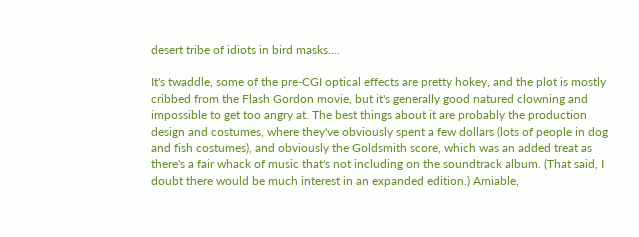desert tribe of idiots in bird masks....

It's twaddle, some of the pre-CGI optical effects are pretty hokey, and the plot is mostly cribbed from the Flash Gordon movie, but it's generally good natured clowning and impossible to get too angry at. The best things about it are probably the production design and costumes, where they've obviously spent a few dollars (lots of people in dog and fish costumes), and obviously the Goldsmith score, which was an added treat as there's a fair whack of music that's not including on the soundtrack album. (That said, I doubt there would be much interest in an expanded edition.) Amiable,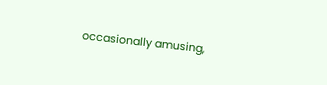occasionally amusing,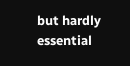but hardly essential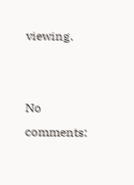viewing.


No comments: